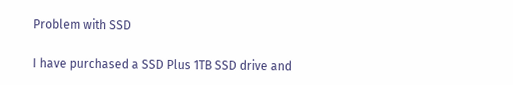Problem with SSD

I have purchased a SSD Plus 1TB SSD drive and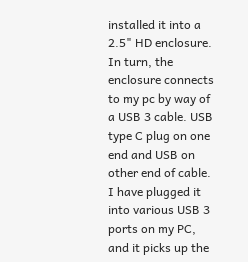installed it into a 2.5" HD enclosure. In turn, the enclosure connects to my pc by way of a USB 3 cable. USB type C plug on one end and USB on other end of cable. I have plugged it into various USB 3 ports on my PC, and it picks up the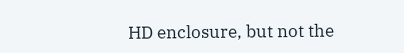HD enclosure, but not the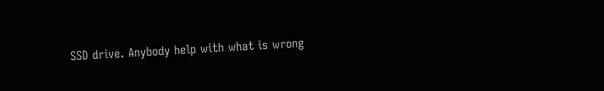SSD drive. Anybody help with what is wrong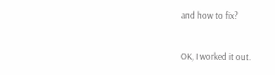and how to fix?


OK, I worked it out.